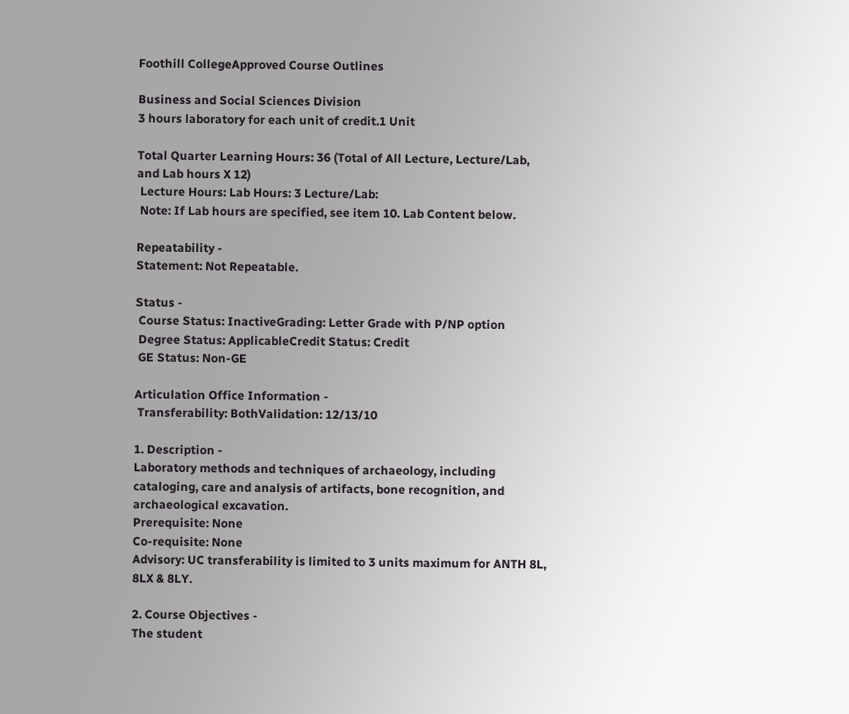Foothill CollegeApproved Course Outlines

Business and Social Sciences Division
3 hours laboratory for each unit of credit.1 Unit

Total Quarter Learning Hours: 36 (Total of All Lecture, Lecture/Lab, and Lab hours X 12)
 Lecture Hours: Lab Hours: 3 Lecture/Lab:
 Note: If Lab hours are specified, see item 10. Lab Content below.

Repeatability -
Statement: Not Repeatable.

Status -
 Course Status: InactiveGrading: Letter Grade with P/NP option
 Degree Status: ApplicableCredit Status: Credit
 GE Status: Non-GE

Articulation Office Information -
 Transferability: BothValidation: 12/13/10

1. Description -
Laboratory methods and techniques of archaeology, including cataloging, care and analysis of artifacts, bone recognition, and archaeological excavation.
Prerequisite: None
Co-requisite: None
Advisory: UC transferability is limited to 3 units maximum for ANTH 8L, 8LX & 8LY.

2. Course Objectives -
The student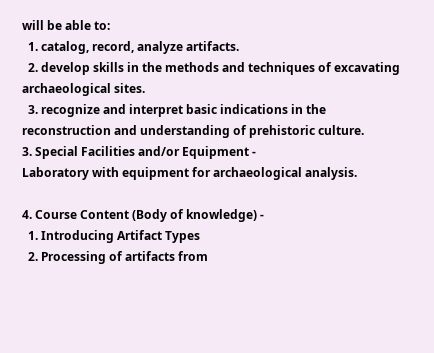will be able to:
  1. catalog, record, analyze artifacts.
  2. develop skills in the methods and techniques of excavating archaeological sites.
  3. recognize and interpret basic indications in the reconstruction and understanding of prehistoric culture.
3. Special Facilities and/or Equipment -
Laboratory with equipment for archaeological analysis.

4. Course Content (Body of knowledge) -
  1. Introducing Artifact Types
  2. Processing of artifacts from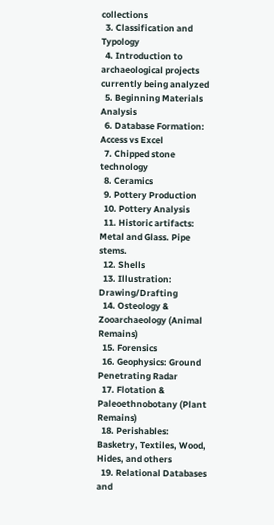collections
  3. Classification and Typology
  4. Introduction to archaeological projects currently being analyzed
  5. Beginning Materials Analysis
  6. Database Formation: Access vs Excel
  7. Chipped stone technology
  8. Ceramics
  9. Pottery Production
  10. Pottery Analysis
  11. Historic artifacts: Metal and Glass. Pipe stems.
  12. Shells
  13. Illustration: Drawing/Drafting
  14. Osteology & Zooarchaeology (Animal Remains)
  15. Forensics
  16. Geophysics: Ground Penetrating Radar
  17. Flotation & Paleoethnobotany (Plant Remains)
  18. Perishables: Basketry, Textiles, Wood, Hides, and others
  19. Relational Databases and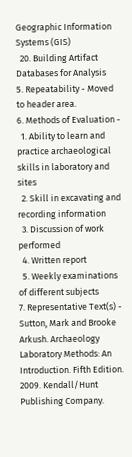Geographic Information Systems (GIS)
  20. Building Artifact Databases for Analysis
5. Repeatability - Moved to header area.
6. Methods of Evaluation -
  1. Ability to learn and practice archaeological skills in laboratory and sites
  2. Skill in excavating and recording information
  3. Discussion of work performed
  4. Written report
  5. Weekly examinations of different subjects
7. Representative Text(s) -
Sutton, Mark and Brooke Arkush. Archaeology Laboratory Methods: An Introduction. Fifth Edition. 2009. Kendall/Hunt Publishing Company.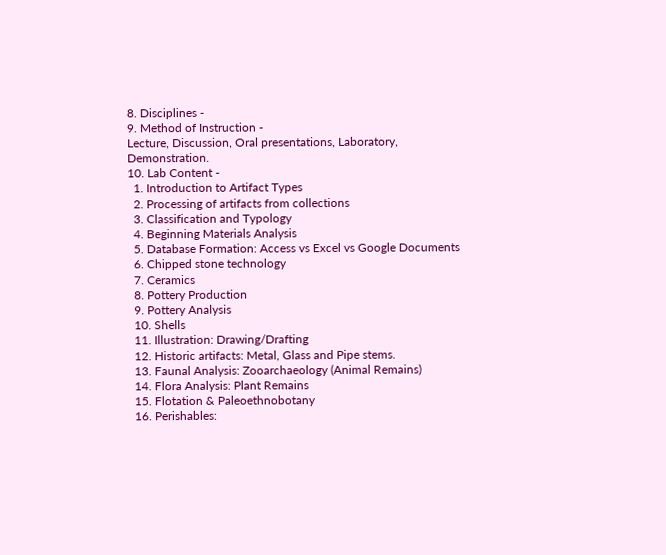8. Disciplines -
9. Method of Instruction -
Lecture, Discussion, Oral presentations, Laboratory, Demonstration.
10. Lab Content -
  1. Introduction to Artifact Types
  2. Processing of artifacts from collections
  3. Classification and Typology
  4. Beginning Materials Analysis
  5. Database Formation: Access vs Excel vs Google Documents
  6. Chipped stone technology
  7. Ceramics
  8. Pottery Production
  9. Pottery Analysis
  10. Shells
  11. Illustration: Drawing/Drafting
  12. Historic artifacts: Metal, Glass and Pipe stems.
  13. Faunal Analysis: Zooarchaeology (Animal Remains)
  14. Flora Analysis: Plant Remains
  15. Flotation & Paleoethnobotany
  16. Perishables: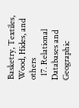Basketry, Textiles, Wood, Hides, and others
  17. Relational Databases and Geographic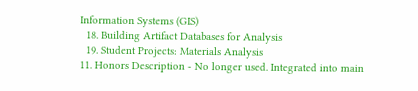Information Systems (GIS)
  18. Building Artifact Databases for Analysis
  19. Student Projects: Materials Analysis
11. Honors Description - No longer used. Integrated into main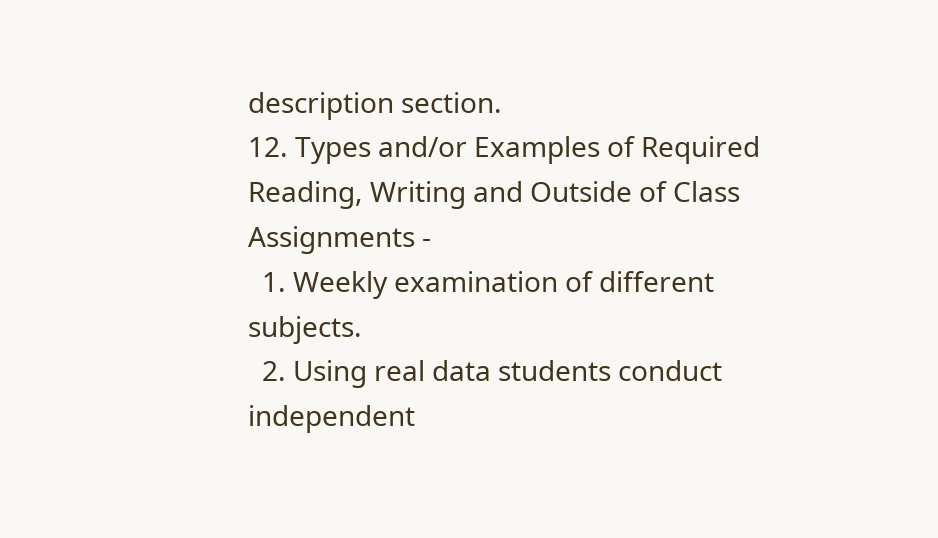description section.
12. Types and/or Examples of Required Reading, Writing and Outside of Class Assignments -
  1. Weekly examination of different subjects.
  2. Using real data students conduct independent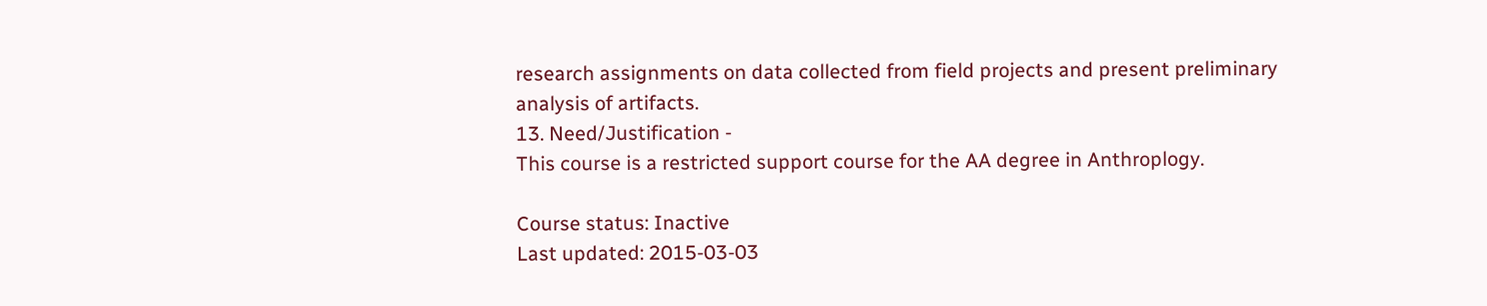research assignments on data collected from field projects and present preliminary analysis of artifacts.
13. Need/Justification -
This course is a restricted support course for the AA degree in Anthroplogy.

Course status: Inactive
Last updated: 2015-03-03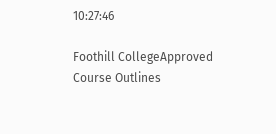10:27:46

Foothill CollegeApproved Course Outlines